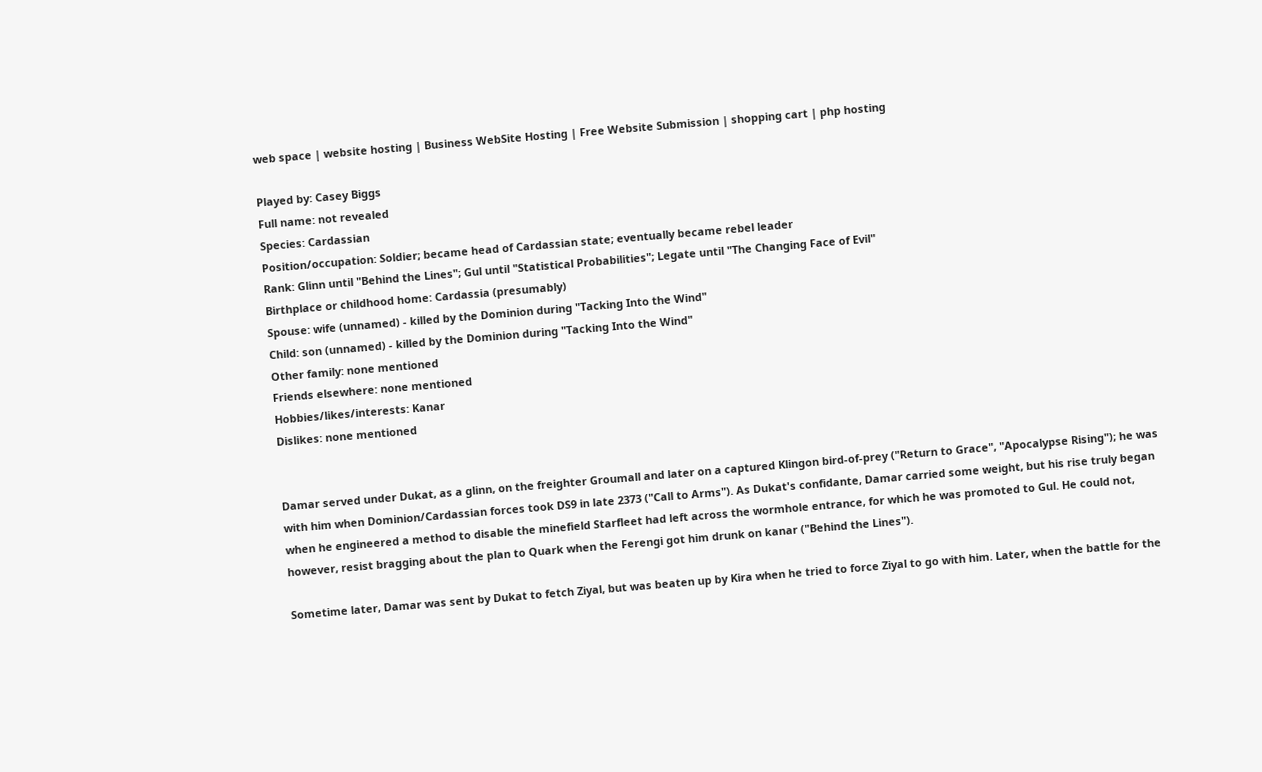web space | website hosting | Business WebSite Hosting | Free Website Submission | shopping cart | php hosting

Played by: Casey Biggs
Full name: not revealed
Species: Cardassian
Position/occupation: Soldier; became head of Cardassian state; eventually became rebel leader
Rank: Glinn until "Behind the Lines"; Gul until "Statistical Probabilities"; Legate until "The Changing Face of Evil"
Birthplace or childhood home: Cardassia (presumably)
Spouse: wife (unnamed) - killed by the Dominion during "Tacking Into the Wind"
Child: son (unnamed) - killed by the Dominion during "Tacking Into the Wind"
Other family: none mentioned
Friends elsewhere: none mentioned
Hobbies/likes/interests: Kanar
Dislikes: none mentioned


Damar served under Dukat, as a glinn, on the freighter Groumall and later on a captured Klingon bird-of-prey ("Return to Grace", "Apocalypse Rising"); he was with him when Dominion/Cardassian forces took DS9 in late 2373 ("Call to Arms"). As Dukat's confidante, Damar carried some weight, but his rise truly began when he engineered a method to disable the minefield Starfleet had left across the wormhole entrance, for which he was promoted to Gul. He could not, however, resist bragging about the plan to Quark when the Ferengi got him drunk on kanar ("Behind the Lines").

Sometime later, Damar was sent by Dukat to fetch Ziyal, but was beaten up by Kira when he tried to force Ziyal to go with him. Later, when the battle for the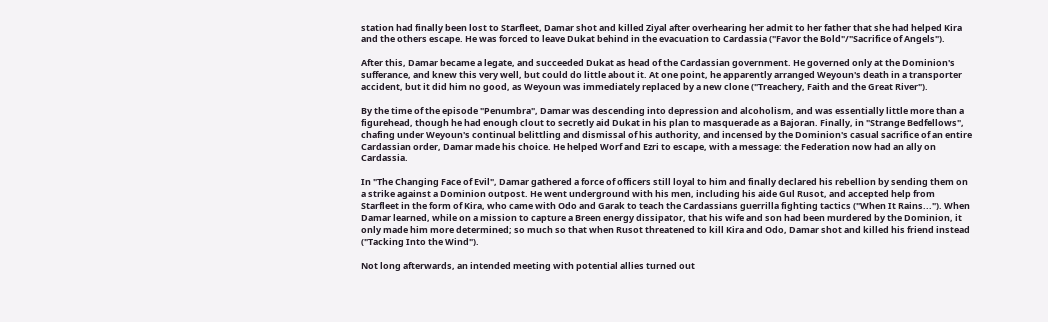station had finally been lost to Starfleet, Damar shot and killed Ziyal after overhearing her admit to her father that she had helped Kira and the others escape. He was forced to leave Dukat behind in the evacuation to Cardassia ("Favor the Bold"/"Sacrifice of Angels").

After this, Damar became a legate, and succeeded Dukat as head of the Cardassian government. He governed only at the Dominion's sufferance, and knew this very well, but could do little about it. At one point, he apparently arranged Weyoun's death in a transporter accident, but it did him no good, as Weyoun was immediately replaced by a new clone ("Treachery, Faith and the Great River").

By the time of the episode "Penumbra", Damar was descending into depression and alcoholism, and was essentially little more than a figurehead, though he had enough clout to secretly aid Dukat in his plan to masquerade as a Bajoran. Finally, in "Strange Bedfellows", chafing under Weyoun's continual belittling and dismissal of his authority, and incensed by the Dominion's casual sacrifice of an entire Cardassian order, Damar made his choice. He helped Worf and Ezri to escape, with a message: the Federation now had an ally on Cardassia.

In "The Changing Face of Evil", Damar gathered a force of officers still loyal to him and finally declared his rebellion by sending them on a strike against a Dominion outpost. He went underground with his men, including his aide Gul Rusot, and accepted help from Starfleet in the form of Kira, who came with Odo and Garak to teach the Cardassians guerrilla fighting tactics ("When It Rains..."). When Damar learned, while on a mission to capture a Breen energy dissipator, that his wife and son had been murdered by the Dominion, it only made him more determined; so much so that when Rusot threatened to kill Kira and Odo, Damar shot and killed his friend instead ("Tacking Into the Wind").

Not long afterwards, an intended meeting with potential allies turned out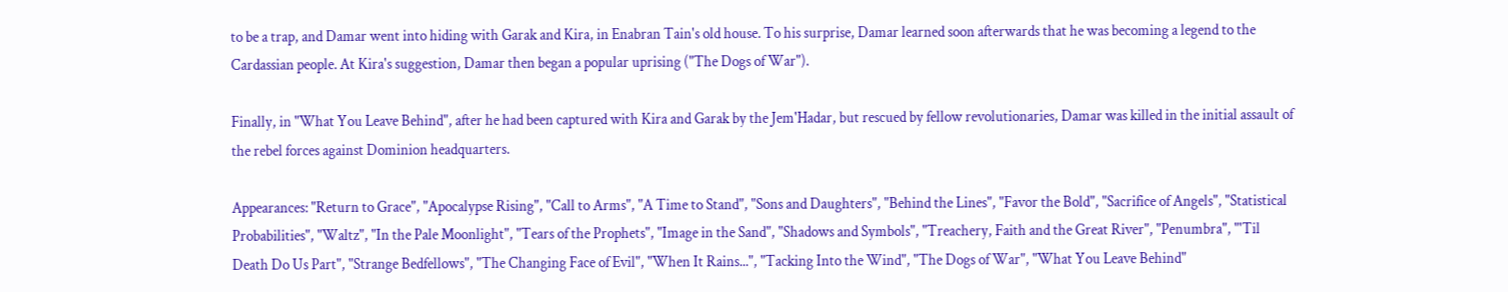to be a trap, and Damar went into hiding with Garak and Kira, in Enabran Tain's old house. To his surprise, Damar learned soon afterwards that he was becoming a legend to the Cardassian people. At Kira's suggestion, Damar then began a popular uprising ("The Dogs of War").

Finally, in "What You Leave Behind", after he had been captured with Kira and Garak by the Jem'Hadar, but rescued by fellow revolutionaries, Damar was killed in the initial assault of the rebel forces against Dominion headquarters.

Appearances: "Return to Grace", "Apocalypse Rising", "Call to Arms", "A Time to Stand", "Sons and Daughters", "Behind the Lines", "Favor the Bold", "Sacrifice of Angels", "Statistical Probabilities", "Waltz", "In the Pale Moonlight", "Tears of the Prophets", "Image in the Sand", "Shadows and Symbols", "Treachery, Faith and the Great River", "Penumbra", "'Til Death Do Us Part", "Strange Bedfellows", "The Changing Face of Evil", "When It Rains...", "Tacking Into the Wind", "The Dogs of War", "What You Leave Behind"